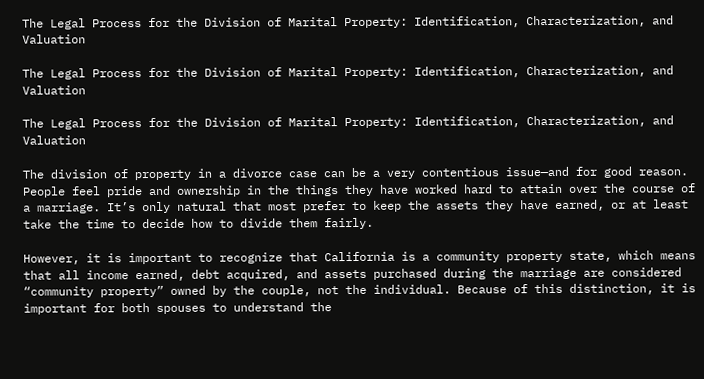The Legal Process for the Division of Marital Property: Identification, Characterization, and Valuation

The Legal Process for the Division of Marital Property: Identification, Characterization, and Valuation

The Legal Process for the Division of Marital Property: Identification, Characterization, and Valuation

The division of property in a divorce case can be a very contentious issue—and for good reason. People feel pride and ownership in the things they have worked hard to attain over the course of a marriage. It’s only natural that most prefer to keep the assets they have earned, or at least take the time to decide how to divide them fairly.

However, it is important to recognize that California is a community property state, which means that all income earned, debt acquired, and assets purchased during the marriage are considered “community property” owned by the couple, not the individual. Because of this distinction, it is important for both spouses to understand the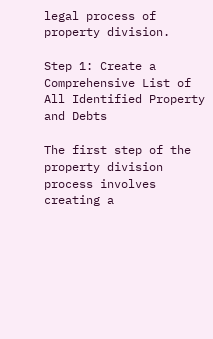legal process of property division.

Step 1: Create a Comprehensive List of All Identified Property and Debts

The first step of the property division process involves creating a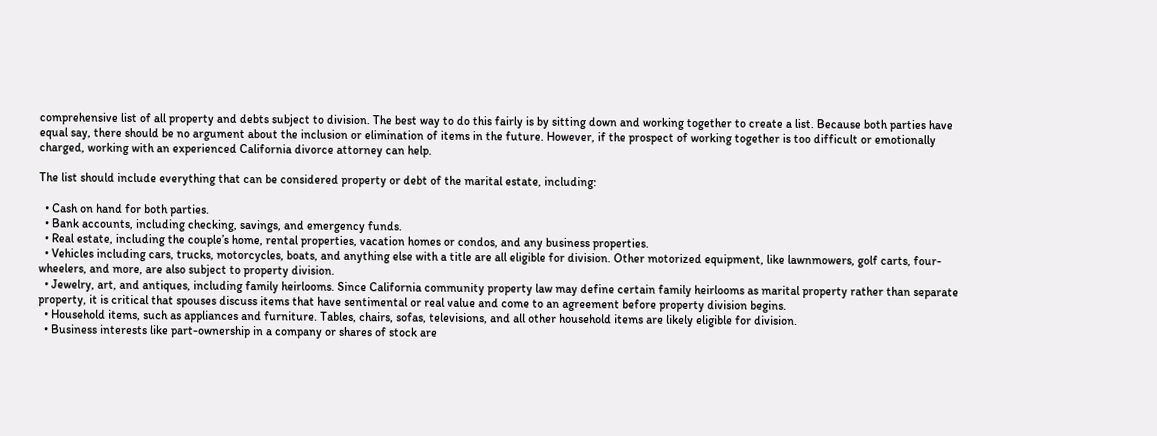comprehensive list of all property and debts subject to division. The best way to do this fairly is by sitting down and working together to create a list. Because both parties have equal say, there should be no argument about the inclusion or elimination of items in the future. However, if the prospect of working together is too difficult or emotionally charged, working with an experienced California divorce attorney can help.

The list should include everything that can be considered property or debt of the marital estate, including:

  • Cash on hand for both parties.
  • Bank accounts, including checking, savings, and emergency funds.
  • Real estate, including the couple’s home, rental properties, vacation homes or condos, and any business properties.
  • Vehicles including cars, trucks, motorcycles, boats, and anything else with a title are all eligible for division. Other motorized equipment, like lawnmowers, golf carts, four-wheelers, and more, are also subject to property division.
  • Jewelry, art, and antiques, including family heirlooms. Since California community property law may define certain family heirlooms as marital property rather than separate property, it is critical that spouses discuss items that have sentimental or real value and come to an agreement before property division begins.
  • Household items, such as appliances and furniture. Tables, chairs, sofas, televisions, and all other household items are likely eligible for division.
  • Business interests like part-ownership in a company or shares of stock are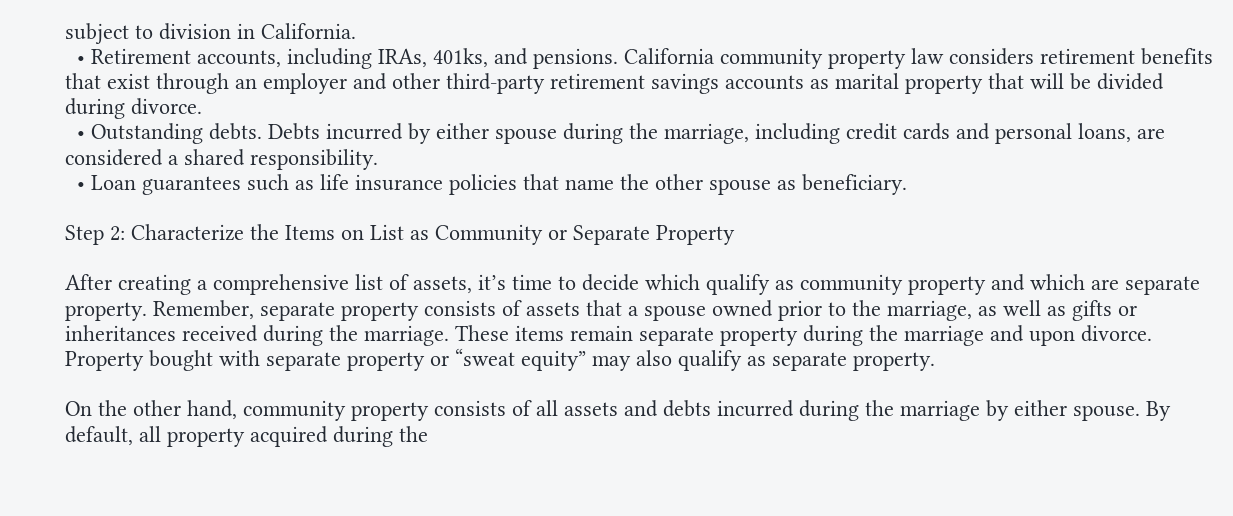subject to division in California.
  • Retirement accounts, including IRAs, 401ks, and pensions. California community property law considers retirement benefits that exist through an employer and other third-party retirement savings accounts as marital property that will be divided during divorce.
  • Outstanding debts. Debts incurred by either spouse during the marriage, including credit cards and personal loans, are considered a shared responsibility.
  • Loan guarantees such as life insurance policies that name the other spouse as beneficiary.

Step 2: Characterize the Items on List as Community or Separate Property

After creating a comprehensive list of assets, it’s time to decide which qualify as community property and which are separate property. Remember, separate property consists of assets that a spouse owned prior to the marriage, as well as gifts or inheritances received during the marriage. These items remain separate property during the marriage and upon divorce. Property bought with separate property or “sweat equity” may also qualify as separate property.

On the other hand, community property consists of all assets and debts incurred during the marriage by either spouse. By default, all property acquired during the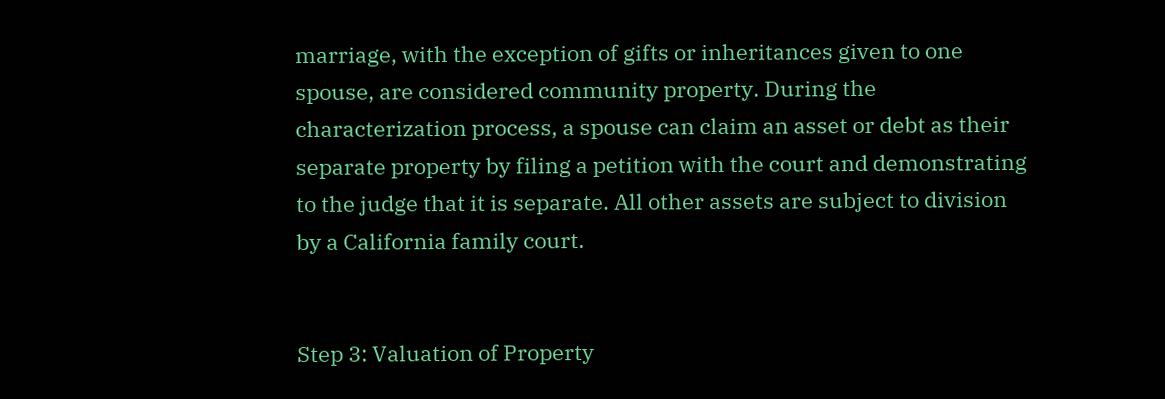marriage, with the exception of gifts or inheritances given to one spouse, are considered community property. During the characterization process, a spouse can claim an asset or debt as their separate property by filing a petition with the court and demonstrating to the judge that it is separate. All other assets are subject to division by a California family court.


Step 3: Valuation of Property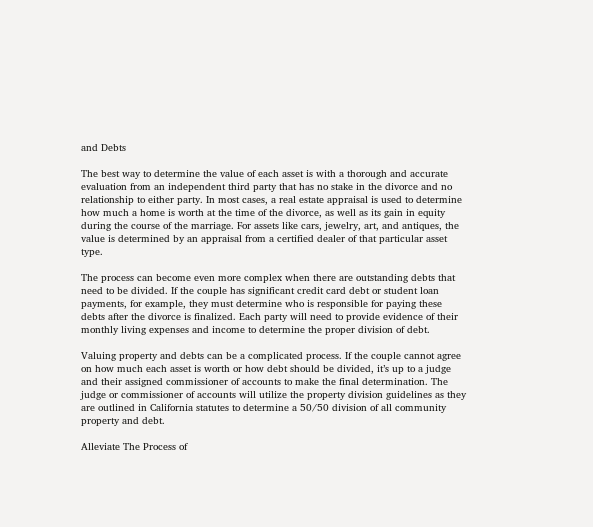and Debts

The best way to determine the value of each asset is with a thorough and accurate evaluation from an independent third party that has no stake in the divorce and no relationship to either party. In most cases, a real estate appraisal is used to determine how much a home is worth at the time of the divorce, as well as its gain in equity during the course of the marriage. For assets like cars, jewelry, art, and antiques, the value is determined by an appraisal from a certified dealer of that particular asset type.

The process can become even more complex when there are outstanding debts that need to be divided. If the couple has significant credit card debt or student loan payments, for example, they must determine who is responsible for paying these debts after the divorce is finalized. Each party will need to provide evidence of their monthly living expenses and income to determine the proper division of debt.

Valuing property and debts can be a complicated process. If the couple cannot agree on how much each asset is worth or how debt should be divided, it’s up to a judge and their assigned commissioner of accounts to make the final determination. The judge or commissioner of accounts will utilize the property division guidelines as they are outlined in California statutes to determine a 50/50 division of all community property and debt.

Alleviate The Process of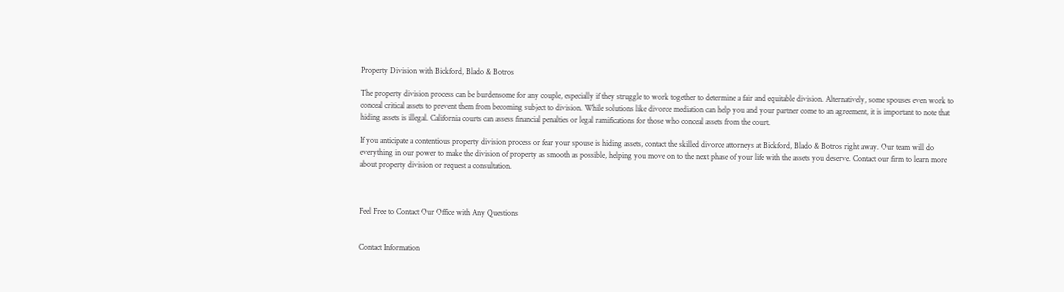Property Division with Bickford, Blado & Botros

The property division process can be burdensome for any couple, especially if they struggle to work together to determine a fair and equitable division. Alternatively, some spouses even work to conceal critical assets to prevent them from becoming subject to division. While solutions like divorce mediation can help you and your partner come to an agreement, it is important to note that hiding assets is illegal. California courts can assess financial penalties or legal ramifications for those who conceal assets from the court.

If you anticipate a contentious property division process or fear your spouse is hiding assets, contact the skilled divorce attorneys at Bickford, Blado & Botros right away. Our team will do everything in our power to make the division of property as smooth as possible, helping you move on to the next phase of your life with the assets you deserve. Contact our firm to learn more about property division or request a consultation.



Feel Free to Contact Our Office with Any Questions


Contact Information